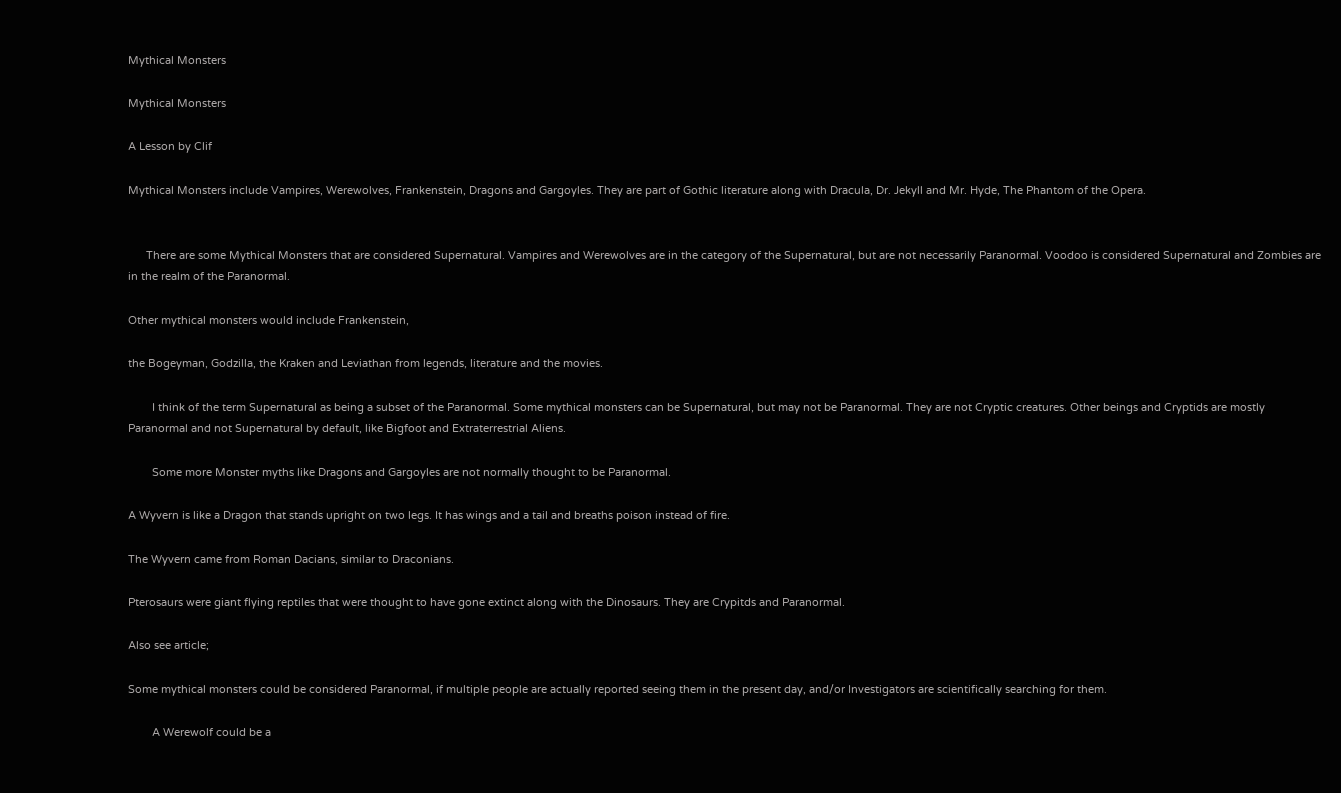Mythical Monsters

Mythical Monsters

A Lesson by Clif

Mythical Monsters include Vampires, Werewolves, Frankenstein, Dragons and Gargoyles. They are part of Gothic literature along with Dracula, Dr. Jekyll and Mr. Hyde, The Phantom of the Opera.


      There are some Mythical Monsters that are considered Supernatural. Vampires and Werewolves are in the category of the Supernatural, but are not necessarily Paranormal. Voodoo is considered Supernatural and Zombies are in the realm of the Paranormal.

Other mythical monsters would include Frankenstein,

the Bogeyman, Godzilla, the Kraken and Leviathan from legends, literature and the movies.

        I think of the term Supernatural as being a subset of the Paranormal. Some mythical monsters can be Supernatural, but may not be Paranormal. They are not Cryptic creatures. Other beings and Cryptids are mostly Paranormal and not Supernatural by default, like Bigfoot and Extraterrestrial Aliens.

        Some more Monster myths like Dragons and Gargoyles are not normally thought to be Paranormal.

A Wyvern is like a Dragon that stands upright on two legs. It has wings and a tail and breaths poison instead of fire.

The Wyvern came from Roman Dacians, similar to Draconians.

Pterosaurs were giant flying reptiles that were thought to have gone extinct along with the Dinosaurs. They are Crypitds and Paranormal.

Also see article;

Some mythical monsters could be considered Paranormal, if multiple people are actually reported seeing them in the present day, and/or Investigators are scientifically searching for them.

        A Werewolf could be a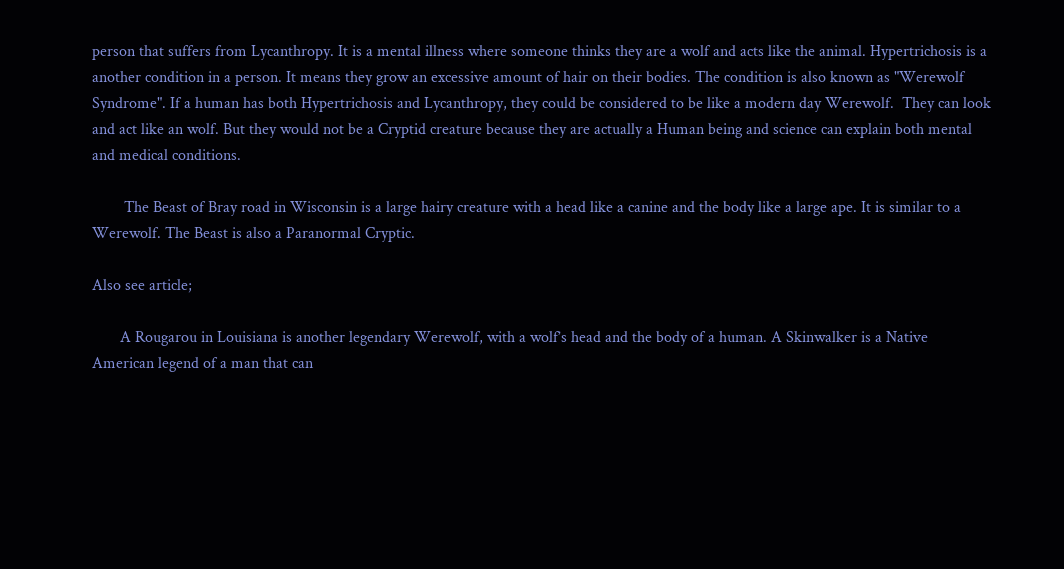person that suffers from Lycanthropy. It is a mental illness where someone thinks they are a wolf and acts like the animal. Hypertrichosis is a  another condition in a person. It means they grow an excessive amount of hair on their bodies. The condition is also known as "Werewolf Syndrome". If a human has both Hypertrichosis and Lycanthropy, they could be considered to be like a modern day Werewolf.  They can look and act like an wolf. But they would not be a Cryptid creature because they are actually a Human being and science can explain both mental and medical conditions.

        The Beast of Bray road in Wisconsin is a large hairy creature with a head like a canine and the body like a large ape. It is similar to a Werewolf. The Beast is also a Paranormal Cryptic.

Also see article;

       A Rougarou in Louisiana is another legendary Werewolf, with a wolf’s head and the body of a human. A Skinwalker is a Native American legend of a man that can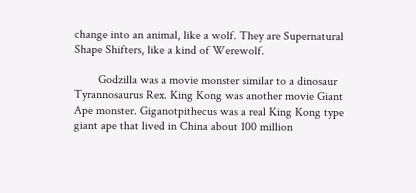change into an animal, like a wolf. They are Supernatural Shape Shifters, like a kind of Werewolf.

        Godzilla was a movie monster similar to a dinosaur Tyrannosaurus Rex. King Kong was another movie Giant Ape monster. Giganotpithecus was a real King Kong type giant ape that lived in China about 100 million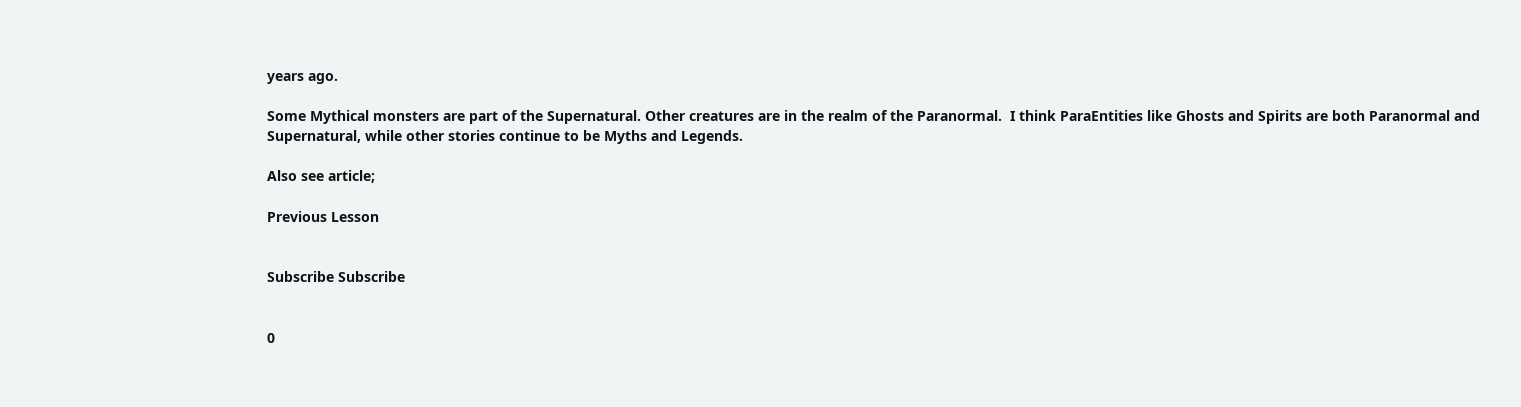years ago.

Some Mythical monsters are part of the Supernatural. Other creatures are in the realm of the Paranormal.  I think ParaEntities like Ghosts and Spirits are both Paranormal and Supernatural, while other stories continue to be Myths and Legends.

Also see article;

Previous Lesson


Subscribe Subscribe


0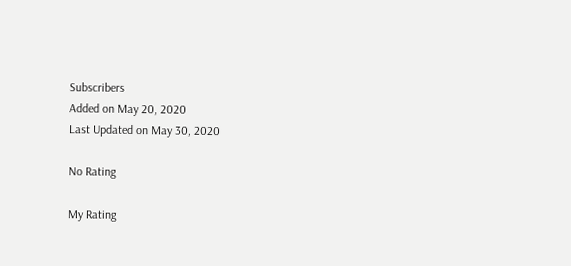Subscribers
Added on May 20, 2020
Last Updated on May 30, 2020

No Rating

My Rating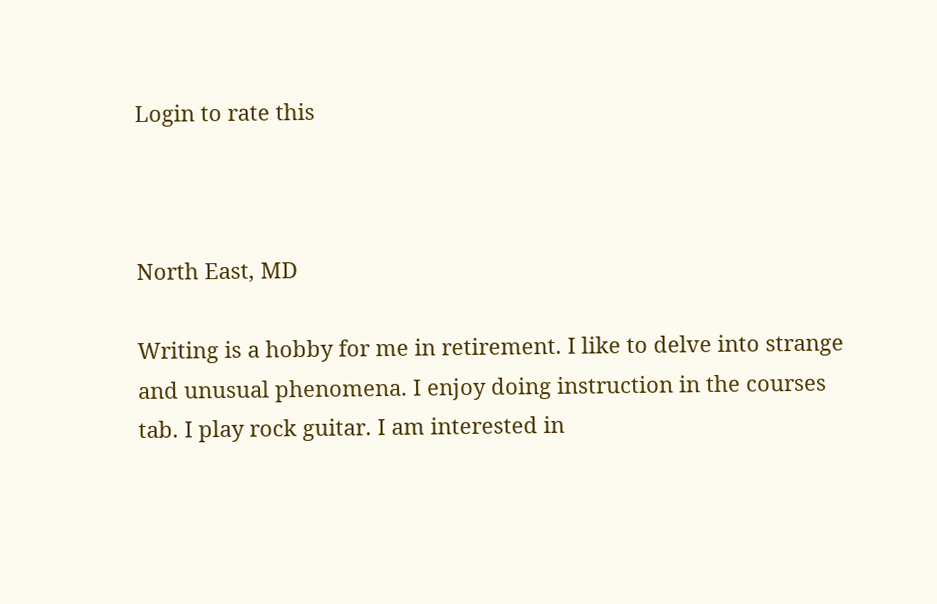Login to rate this



North East, MD

Writing is a hobby for me in retirement. I like to delve into strange and unusual phenomena. I enjoy doing instruction in the courses tab. I play rock guitar. I am interested in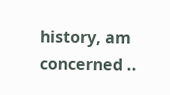history, am concerned ..